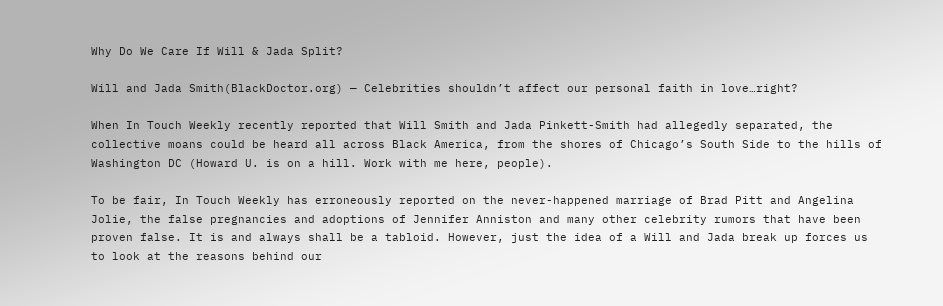Why Do We Care If Will & Jada Split?

Will and Jada Smith(BlackDoctor.org) — Celebrities shouldn’t affect our personal faith in love…right?

When In Touch Weekly recently reported that Will Smith and Jada Pinkett-Smith had allegedly separated, the collective moans could be heard all across Black America, from the shores of Chicago’s South Side to the hills of Washington DC (Howard U. is on a hill. Work with me here, people).

To be fair, In Touch Weekly has erroneously reported on the never-happened marriage of Brad Pitt and Angelina Jolie, the false pregnancies and adoptions of Jennifer Anniston and many other celebrity rumors that have been proven false. It is and always shall be a tabloid. However, just the idea of a Will and Jada break up forces us to look at the reasons behind our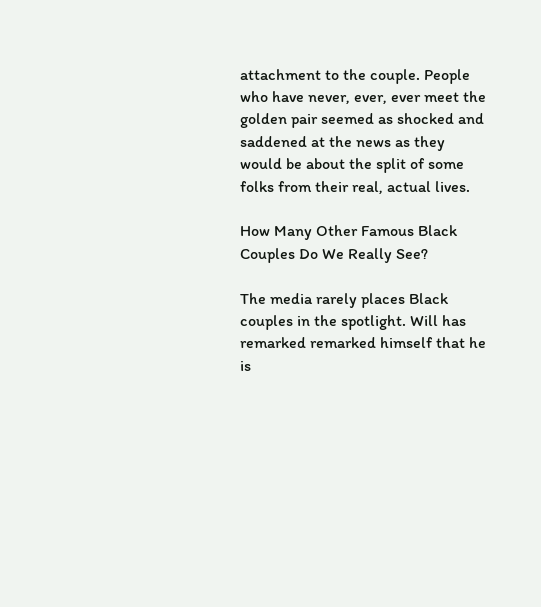attachment to the couple. People who have never, ever, ever meet the golden pair seemed as shocked and saddened at the news as they would be about the split of some folks from their real, actual lives.

How Many Other Famous Black Couples Do We Really See?

The media rarely places Black couples in the spotlight. Will has remarked remarked himself that he is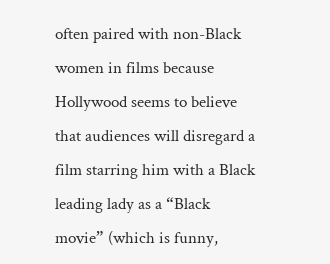often paired with non-Black women in films because Hollywood seems to believe that audiences will disregard a film starring him with a Black leading lady as a “Black movie” (which is funny,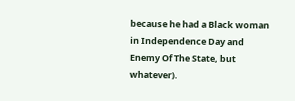because he had a Black woman in Independence Day and Enemy Of The State, but whatever).